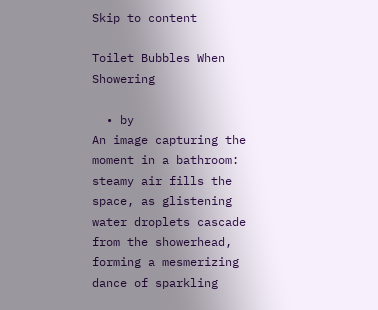Skip to content

Toilet Bubbles When Showering

  • by
An image capturing the moment in a bathroom: steamy air fills the space, as glistening water droplets cascade from the showerhead, forming a mesmerizing dance of sparkling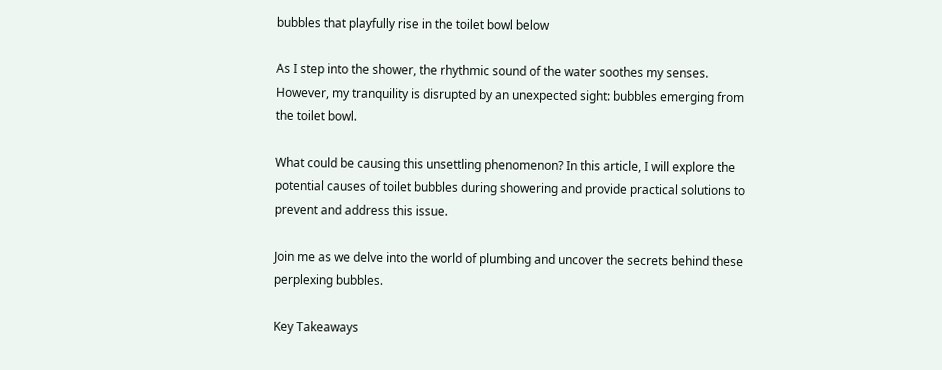bubbles that playfully rise in the toilet bowl below

As I step into the shower, the rhythmic sound of the water soothes my senses. However, my tranquility is disrupted by an unexpected sight: bubbles emerging from the toilet bowl.

What could be causing this unsettling phenomenon? In this article, I will explore the potential causes of toilet bubbles during showering and provide practical solutions to prevent and address this issue.

Join me as we delve into the world of plumbing and uncover the secrets behind these perplexing bubbles.

Key Takeaways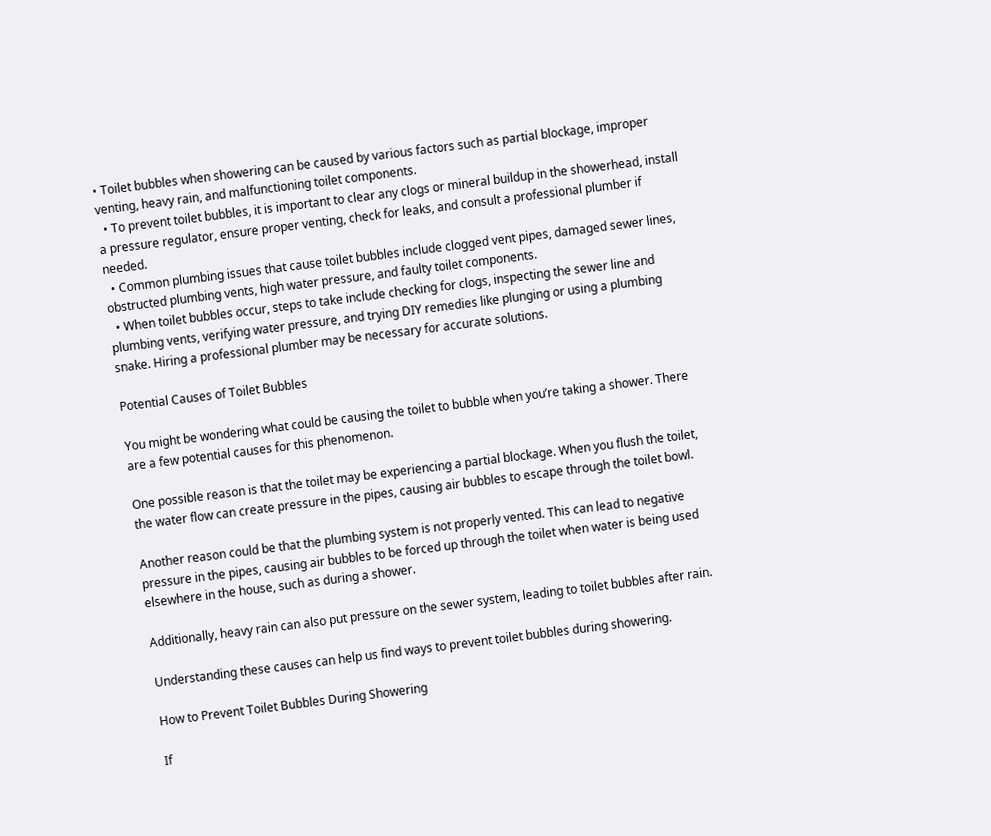• Toilet bubbles when showering can be caused by various factors such as partial blockage, improper venting, heavy rain, and malfunctioning toilet components.
  • To prevent toilet bubbles, it is important to clear any clogs or mineral buildup in the showerhead, install a pressure regulator, ensure proper venting, check for leaks, and consult a professional plumber if needed.
  • Common plumbing issues that cause toilet bubbles include clogged vent pipes, damaged sewer lines, obstructed plumbing vents, high water pressure, and faulty toilet components.
  • When toilet bubbles occur, steps to take include checking for clogs, inspecting the sewer line and plumbing vents, verifying water pressure, and trying DIY remedies like plunging or using a plumbing snake. Hiring a professional plumber may be necessary for accurate solutions.

Potential Causes of Toilet Bubbles

You might be wondering what could be causing the toilet to bubble when you’re taking a shower. There are a few potential causes for this phenomenon.

One possible reason is that the toilet may be experiencing a partial blockage. When you flush the toilet, the water flow can create pressure in the pipes, causing air bubbles to escape through the toilet bowl.

Another reason could be that the plumbing system is not properly vented. This can lead to negative pressure in the pipes, causing air bubbles to be forced up through the toilet when water is being used elsewhere in the house, such as during a shower.

Additionally, heavy rain can also put pressure on the sewer system, leading to toilet bubbles after rain.

Understanding these causes can help us find ways to prevent toilet bubbles during showering.

How to Prevent Toilet Bubbles During Showering

If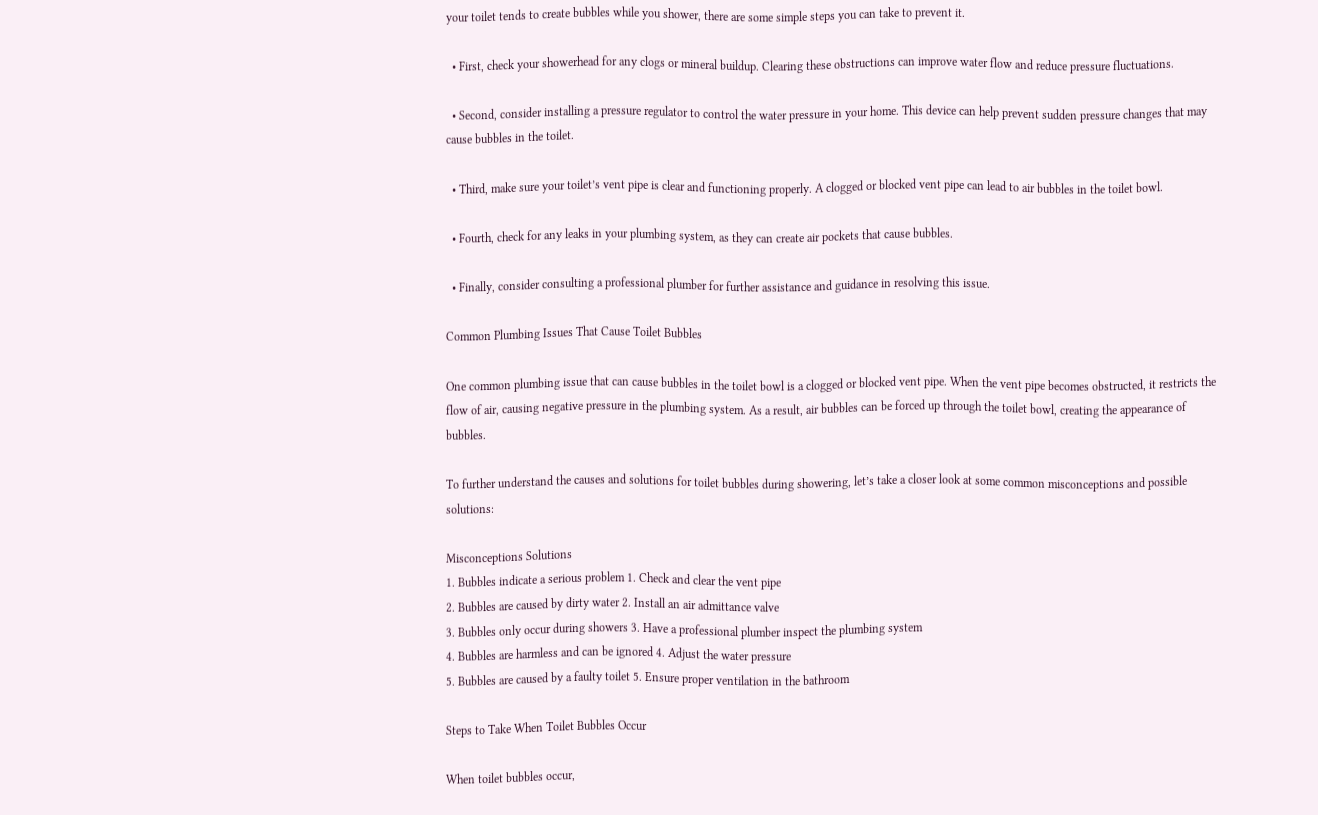your toilet tends to create bubbles while you shower, there are some simple steps you can take to prevent it.

  • First, check your showerhead for any clogs or mineral buildup. Clearing these obstructions can improve water flow and reduce pressure fluctuations.

  • Second, consider installing a pressure regulator to control the water pressure in your home. This device can help prevent sudden pressure changes that may cause bubbles in the toilet.

  • Third, make sure your toilet’s vent pipe is clear and functioning properly. A clogged or blocked vent pipe can lead to air bubbles in the toilet bowl.

  • Fourth, check for any leaks in your plumbing system, as they can create air pockets that cause bubbles.

  • Finally, consider consulting a professional plumber for further assistance and guidance in resolving this issue.

Common Plumbing Issues That Cause Toilet Bubbles

One common plumbing issue that can cause bubbles in the toilet bowl is a clogged or blocked vent pipe. When the vent pipe becomes obstructed, it restricts the flow of air, causing negative pressure in the plumbing system. As a result, air bubbles can be forced up through the toilet bowl, creating the appearance of bubbles.

To further understand the causes and solutions for toilet bubbles during showering, let’s take a closer look at some common misconceptions and possible solutions:

Misconceptions Solutions
1. Bubbles indicate a serious problem 1. Check and clear the vent pipe
2. Bubbles are caused by dirty water 2. Install an air admittance valve
3. Bubbles only occur during showers 3. Have a professional plumber inspect the plumbing system
4. Bubbles are harmless and can be ignored 4. Adjust the water pressure
5. Bubbles are caused by a faulty toilet 5. Ensure proper ventilation in the bathroom

Steps to Take When Toilet Bubbles Occur

When toilet bubbles occur,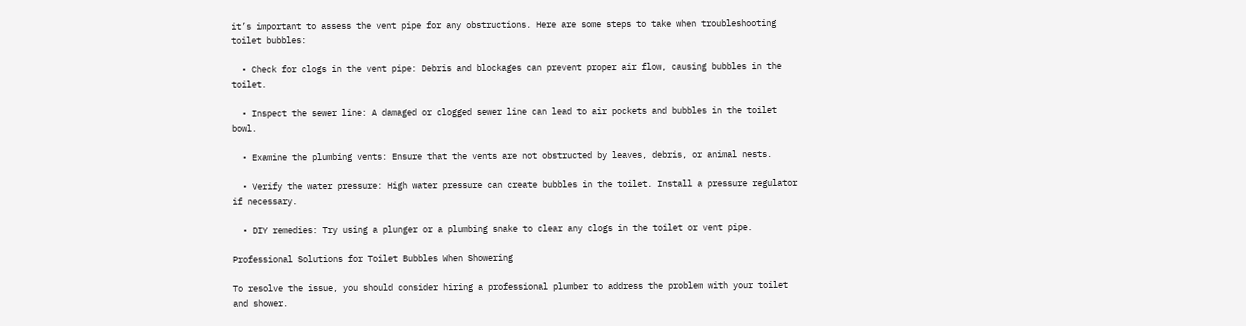it’s important to assess the vent pipe for any obstructions. Here are some steps to take when troubleshooting toilet bubbles:

  • Check for clogs in the vent pipe: Debris and blockages can prevent proper air flow, causing bubbles in the toilet.

  • Inspect the sewer line: A damaged or clogged sewer line can lead to air pockets and bubbles in the toilet bowl.

  • Examine the plumbing vents: Ensure that the vents are not obstructed by leaves, debris, or animal nests.

  • Verify the water pressure: High water pressure can create bubbles in the toilet. Install a pressure regulator if necessary.

  • DIY remedies: Try using a plunger or a plumbing snake to clear any clogs in the toilet or vent pipe.

Professional Solutions for Toilet Bubbles When Showering

To resolve the issue, you should consider hiring a professional plumber to address the problem with your toilet and shower.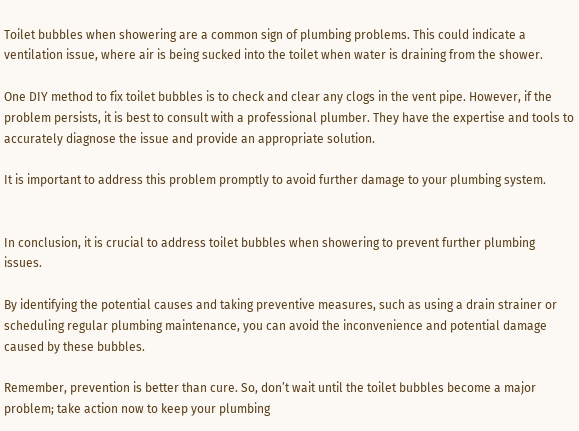Toilet bubbles when showering are a common sign of plumbing problems. This could indicate a ventilation issue, where air is being sucked into the toilet when water is draining from the shower.

One DIY method to fix toilet bubbles is to check and clear any clogs in the vent pipe. However, if the problem persists, it is best to consult with a professional plumber. They have the expertise and tools to accurately diagnose the issue and provide an appropriate solution.

It is important to address this problem promptly to avoid further damage to your plumbing system.


In conclusion, it is crucial to address toilet bubbles when showering to prevent further plumbing issues.

By identifying the potential causes and taking preventive measures, such as using a drain strainer or scheduling regular plumbing maintenance, you can avoid the inconvenience and potential damage caused by these bubbles.

Remember, prevention is better than cure. So, don’t wait until the toilet bubbles become a major problem; take action now to keep your plumbing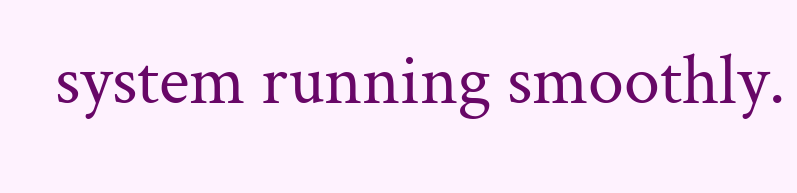system running smoothly.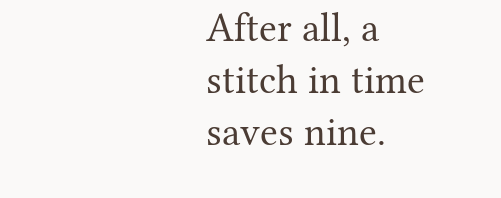After all, a stitch in time saves nine.